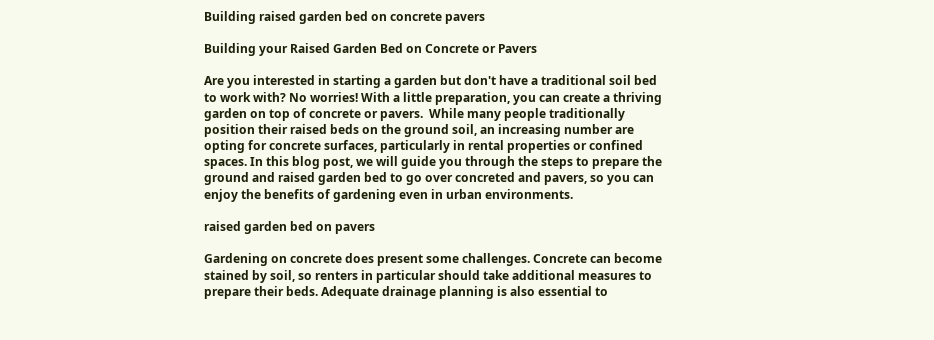Building raised garden bed on concrete pavers

Building your Raised Garden Bed on Concrete or Pavers

Are you interested in starting a garden but don't have a traditional soil bed to work with? No worries! With a little preparation, you can create a thriving garden on top of concrete or pavers.  While many people traditionally position their raised beds on the ground soil, an increasing number are opting for concrete surfaces, particularly in rental properties or confined spaces. In this blog post, we will guide you through the steps to prepare the ground and raised garden bed to go over concreted and pavers, so you can enjoy the benefits of gardening even in urban environments.

raised garden bed on pavers

Gardening on concrete does present some challenges. Concrete can become stained by soil, so renters in particular should take additional measures to prepare their beds. Adequate drainage planning is also essential to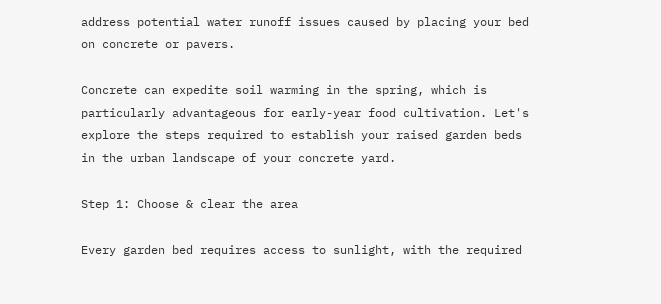address potential water runoff issues caused by placing your bed on concrete or pavers.

Concrete can expedite soil warming in the spring, which is particularly advantageous for early-year food cultivation. Let's explore the steps required to establish your raised garden beds in the urban landscape of your concrete yard.

Step 1: Choose & clear the area

Every garden bed requires access to sunlight, with the required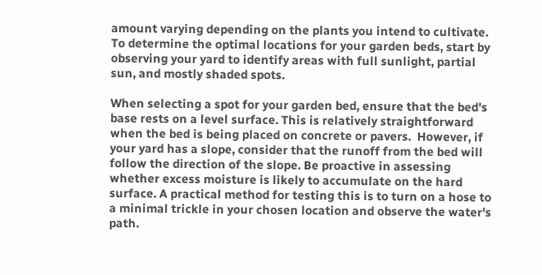amount varying depending on the plants you intend to cultivate. To determine the optimal locations for your garden beds, start by observing your yard to identify areas with full sunlight, partial sun, and mostly shaded spots.

When selecting a spot for your garden bed, ensure that the bed's base rests on a level surface. This is relatively straightforward when the bed is being placed on concrete or pavers.  However, if your yard has a slope, consider that the runoff from the bed will follow the direction of the slope. Be proactive in assessing whether excess moisture is likely to accumulate on the hard surface. A practical method for testing this is to turn on a hose to a minimal trickle in your chosen location and observe the water's path.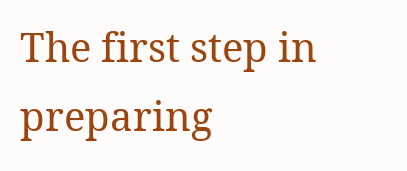The first step in preparing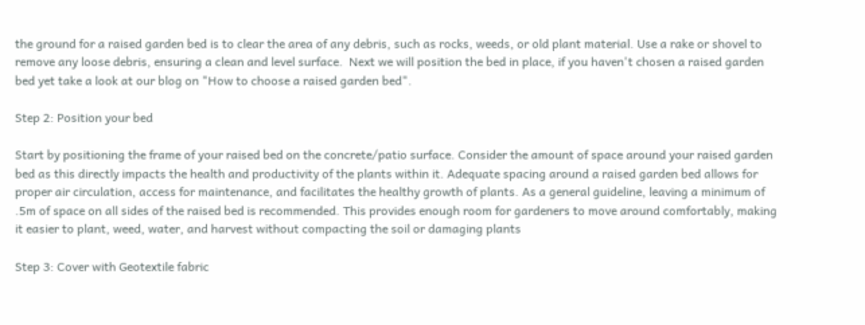the ground for a raised garden bed is to clear the area of any debris, such as rocks, weeds, or old plant material. Use a rake or shovel to remove any loose debris, ensuring a clean and level surface.  Next we will position the bed in place, if you haven't chosen a raised garden bed yet take a look at our blog on "How to choose a raised garden bed".

Step 2: Position your bed

Start by positioning the frame of your raised bed on the concrete/patio surface. Consider the amount of space around your raised garden bed as this directly impacts the health and productivity of the plants within it. Adequate spacing around a raised garden bed allows for proper air circulation, access for maintenance, and facilitates the healthy growth of plants. As a general guideline, leaving a minimum of .5m of space on all sides of the raised bed is recommended. This provides enough room for gardeners to move around comfortably, making it easier to plant, weed, water, and harvest without compacting the soil or damaging plants

Step 3: Cover with Geotextile fabric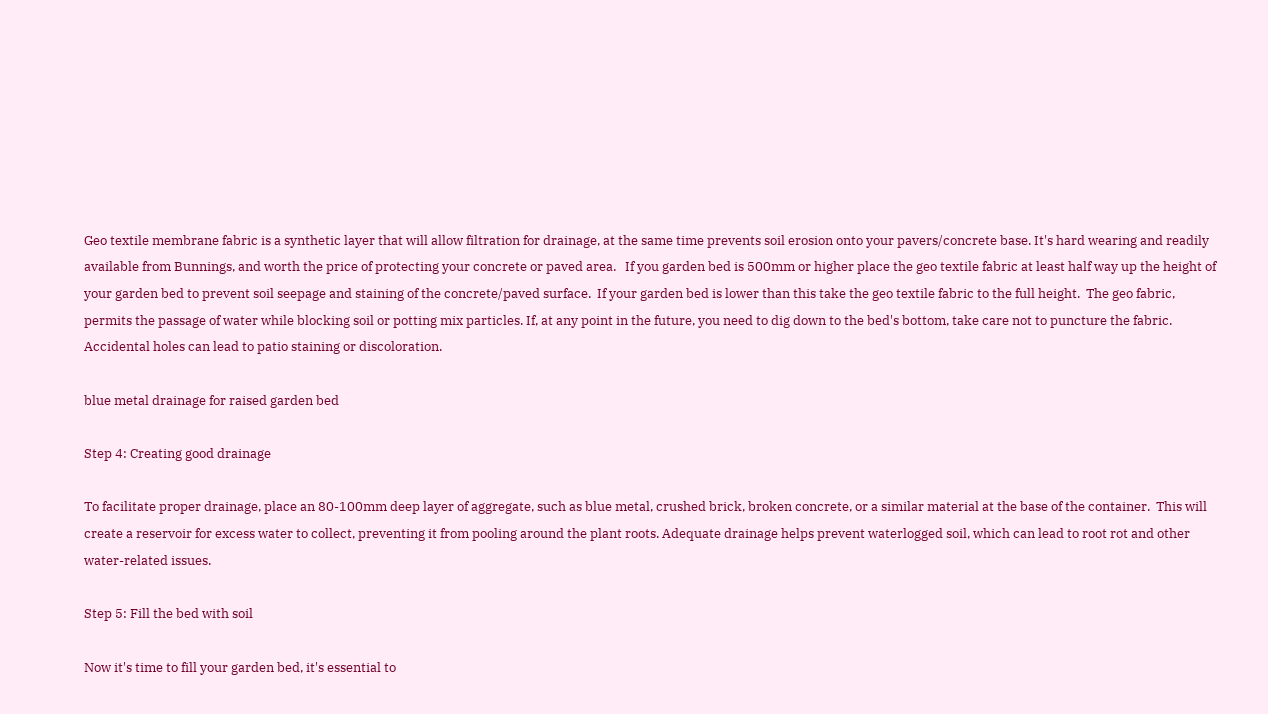Geo textile membrane fabric is a synthetic layer that will allow filtration for drainage, at the same time prevents soil erosion onto your pavers/concrete base. It's hard wearing and readily available from Bunnings, and worth the price of protecting your concrete or paved area.   If you garden bed is 500mm or higher place the geo textile fabric at least half way up the height of your garden bed to prevent soil seepage and staining of the concrete/paved surface.  If your garden bed is lower than this take the geo textile fabric to the full height.  The geo fabric, permits the passage of water while blocking soil or potting mix particles. If, at any point in the future, you need to dig down to the bed's bottom, take care not to puncture the fabric. Accidental holes can lead to patio staining or discoloration.

blue metal drainage for raised garden bed

Step 4: Creating good drainage

To facilitate proper drainage, place an 80-100mm deep layer of aggregate, such as blue metal, crushed brick, broken concrete, or a similar material at the base of the container.  This will create a reservoir for excess water to collect, preventing it from pooling around the plant roots. Adequate drainage helps prevent waterlogged soil, which can lead to root rot and other water-related issues.

Step 5: Fill the bed with soil

Now it's time to fill your garden bed, it's essential to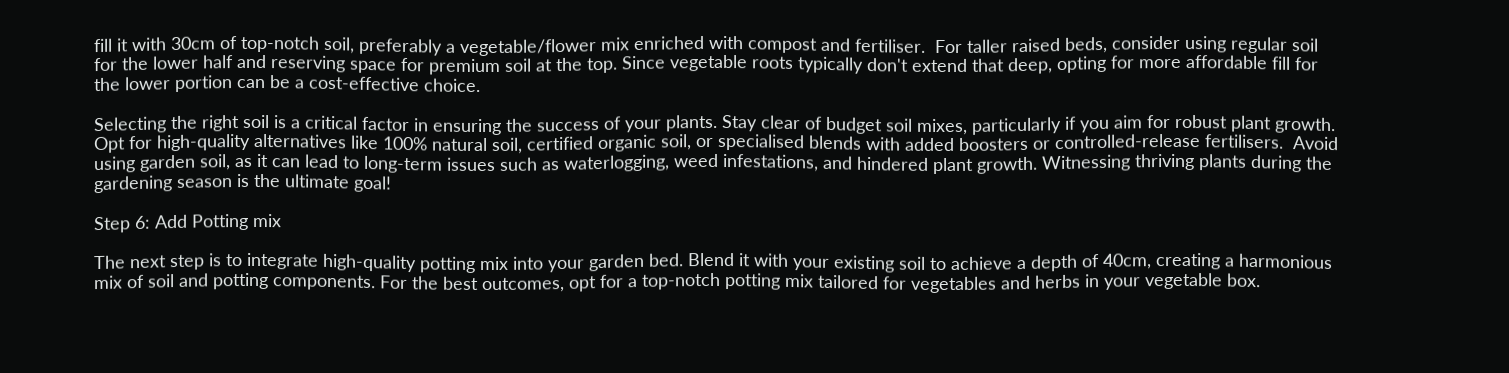fill it with 30cm of top-notch soil, preferably a vegetable/flower mix enriched with compost and fertiliser.  For taller raised beds, consider using regular soil for the lower half and reserving space for premium soil at the top. Since vegetable roots typically don't extend that deep, opting for more affordable fill for the lower portion can be a cost-effective choice.

Selecting the right soil is a critical factor in ensuring the success of your plants. Stay clear of budget soil mixes, particularly if you aim for robust plant growth. Opt for high-quality alternatives like 100% natural soil, certified organic soil, or specialised blends with added boosters or controlled-release fertilisers.  Avoid using garden soil, as it can lead to long-term issues such as waterlogging, weed infestations, and hindered plant growth. Witnessing thriving plants during the gardening season is the ultimate goal!

Step 6: Add Potting mix

The next step is to integrate high-quality potting mix into your garden bed. Blend it with your existing soil to achieve a depth of 40cm, creating a harmonious mix of soil and potting components. For the best outcomes, opt for a top-notch potting mix tailored for vegetables and herbs in your vegetable box.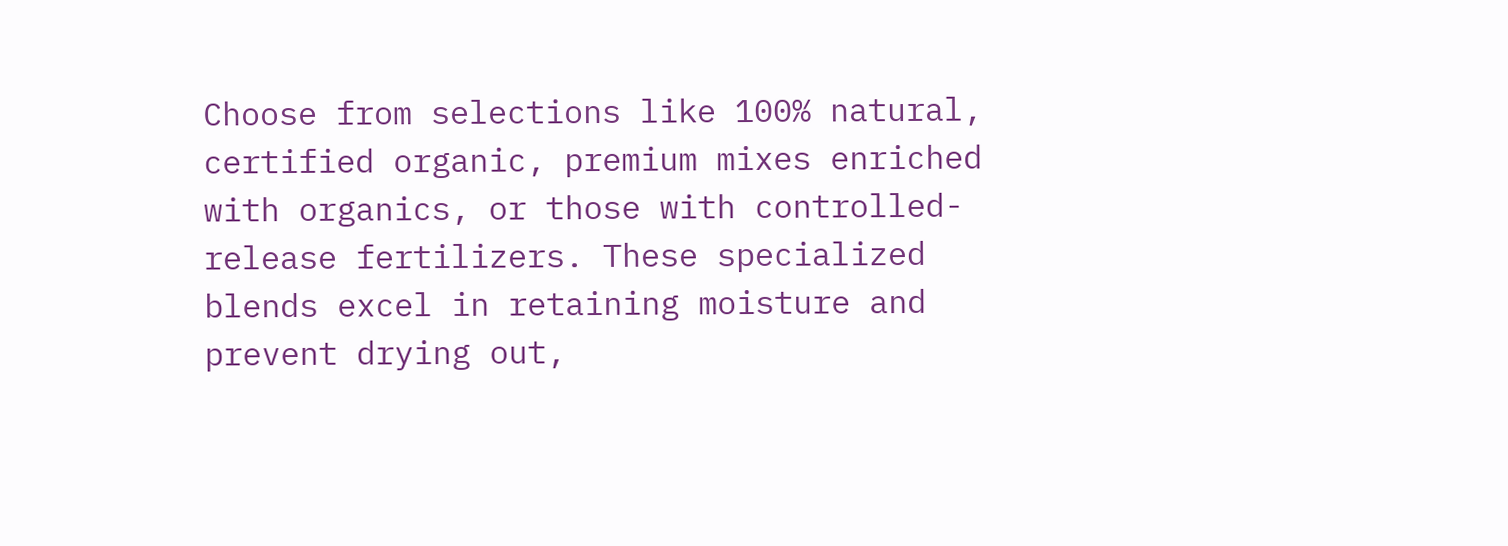Choose from selections like 100% natural, certified organic, premium mixes enriched with organics, or those with controlled-release fertilizers. These specialized blends excel in retaining moisture and prevent drying out,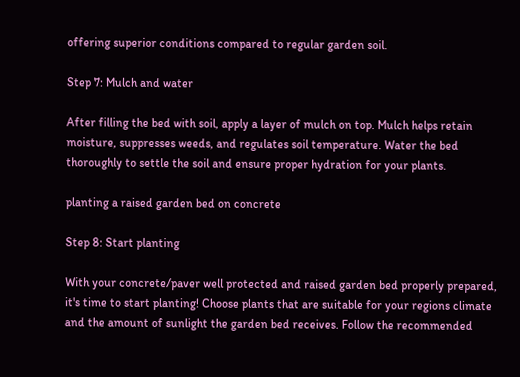offering superior conditions compared to regular garden soil.

Step 7: Mulch and water

After filling the bed with soil, apply a layer of mulch on top. Mulch helps retain moisture, suppresses weeds, and regulates soil temperature. Water the bed thoroughly to settle the soil and ensure proper hydration for your plants.

planting a raised garden bed on concrete

Step 8: Start planting

With your concrete/paver well protected and raised garden bed properly prepared, it's time to start planting! Choose plants that are suitable for your regions climate and the amount of sunlight the garden bed receives. Follow the recommended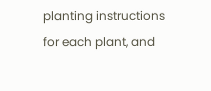planting instructions for each plant, and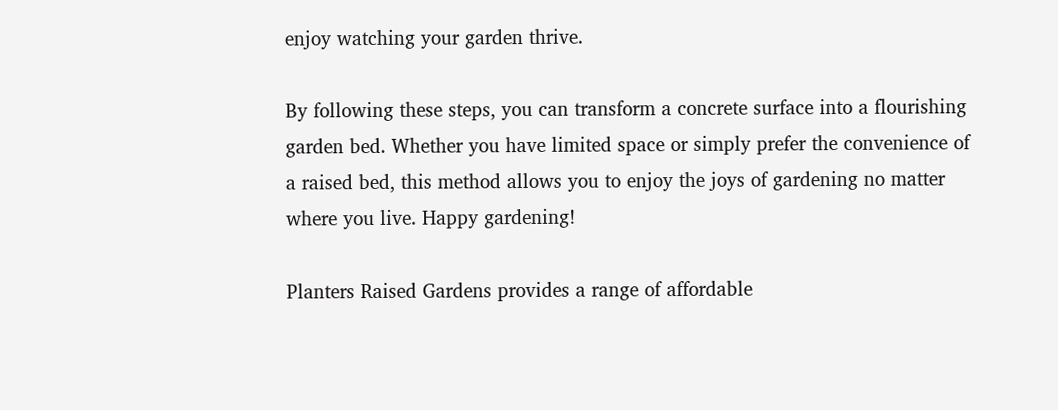enjoy watching your garden thrive.

By following these steps, you can transform a concrete surface into a flourishing garden bed. Whether you have limited space or simply prefer the convenience of a raised bed, this method allows you to enjoy the joys of gardening no matter where you live. Happy gardening!

Planters Raised Gardens provides a range of affordable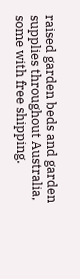raised garden beds and garden supplies throughout Australia, some with free shipping.